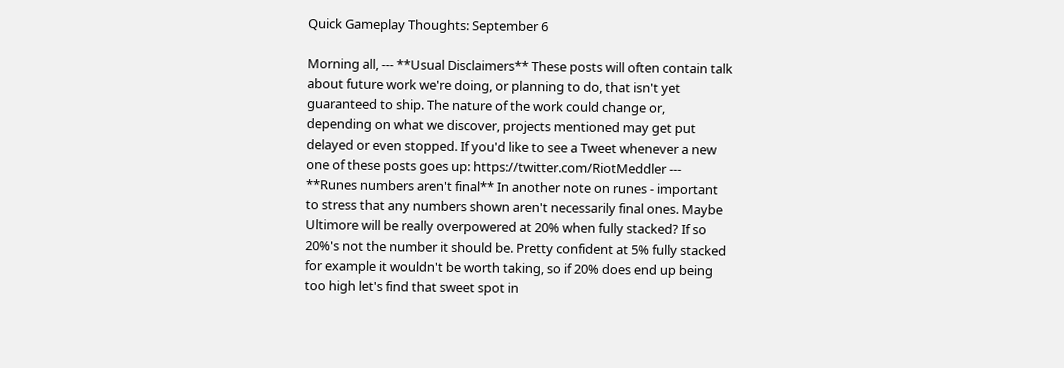Quick Gameplay Thoughts: September 6

Morning all, --- **Usual Disclaimers** These posts will often contain talk about future work we're doing, or planning to do, that isn't yet guaranteed to ship. The nature of the work could change or, depending on what we discover, projects mentioned may get put delayed or even stopped. If you'd like to see a Tweet whenever a new one of these posts goes up: https://twitter.com/RiotMeddler --- **Runes numbers aren't final** In another note on runes - important to stress that any numbers shown aren't necessarily final ones. Maybe Ultimore will be really overpowered at 20% when fully stacked? If so 20%'s not the number it should be. Pretty confident at 5% fully stacked for example it wouldn't be worth taking, so if 20% does end up being too high let's find that sweet spot in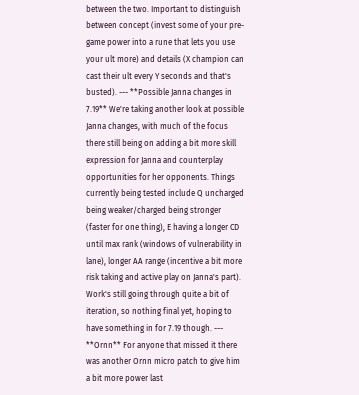between the two. Important to distinguish between concept (invest some of your pre-game power into a rune that lets you use your ult more) and details (X champion can cast their ult every Y seconds and that's busted). --- **Possible Janna changes in 7.19** We're taking another look at possible Janna changes, with much of the focus there still being on adding a bit more skill expression for Janna and counterplay opportunities for her opponents. Things currently being tested include Q uncharged being weaker/charged being stronger (faster for one thing), E having a longer CD until max rank (windows of vulnerability in lane), longer AA range (incentive a bit more risk taking and active play on Janna's part). Work's still going through quite a bit of iteration, so nothing final yet, hoping to have something in for 7.19 though. --- **Ornn** For anyone that missed it there was another Ornn micro patch to give him a bit more power last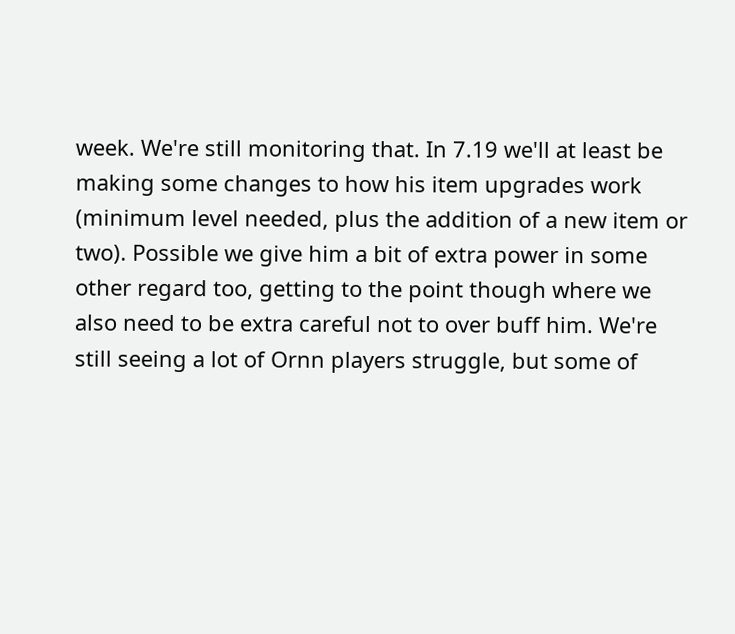week. We're still monitoring that. In 7.19 we'll at least be making some changes to how his item upgrades work (minimum level needed, plus the addition of a new item or two). Possible we give him a bit of extra power in some other regard too, getting to the point though where we also need to be extra careful not to over buff him. We're still seeing a lot of Ornn players struggle, but some of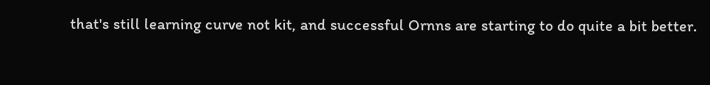that's still learning curve not kit, and successful Ornns are starting to do quite a bit better.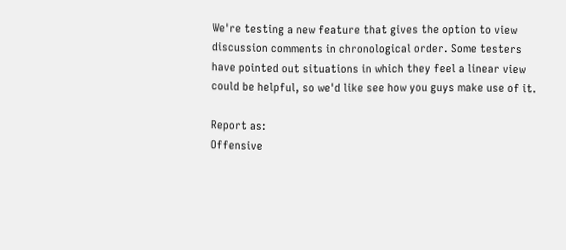We're testing a new feature that gives the option to view discussion comments in chronological order. Some testers have pointed out situations in which they feel a linear view could be helpful, so we'd like see how you guys make use of it.

Report as:
Offensive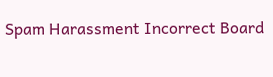Spam Harassment Incorrect Board